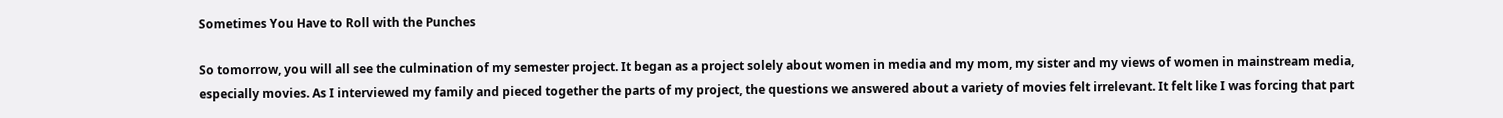Sometimes You Have to Roll with the Punches

So tomorrow, you will all see the culmination of my semester project. It began as a project solely about women in media and my mom, my sister and my views of women in mainstream media, especially movies. As I interviewed my family and pieced together the parts of my project, the questions we answered about a variety of movies felt irrelevant. It felt like I was forcing that part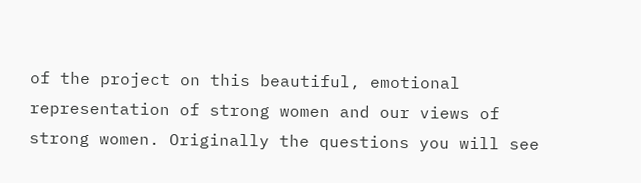of the project on this beautiful, emotional representation of strong women and our views of strong women. Originally the questions you will see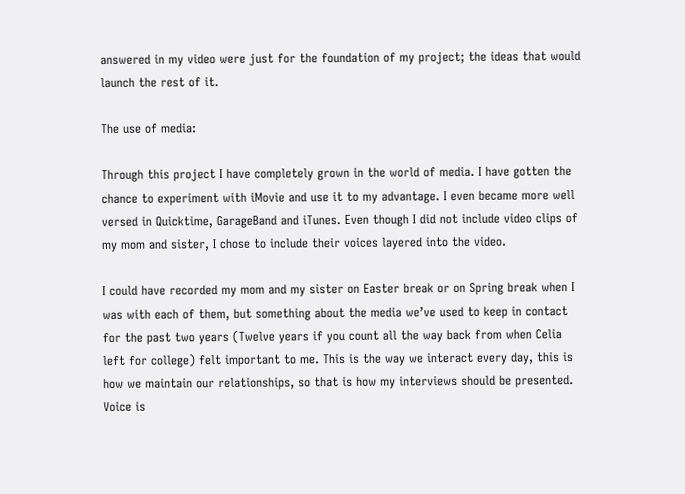answered in my video were just for the foundation of my project; the ideas that would launch the rest of it.

The use of media:

Through this project I have completely grown in the world of media. I have gotten the chance to experiment with iMovie and use it to my advantage. I even became more well versed in Quicktime, GarageBand and iTunes. Even though I did not include video clips of my mom and sister, I chose to include their voices layered into the video.

I could have recorded my mom and my sister on Easter break or on Spring break when I was with each of them, but something about the media we’ve used to keep in contact for the past two years (Twelve years if you count all the way back from when Celia left for college) felt important to me. This is the way we interact every day, this is how we maintain our relationships, so that is how my interviews should be presented. Voice is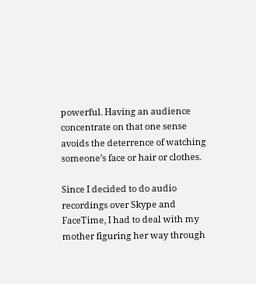powerful. Having an audience concentrate on that one sense avoids the deterrence of watching someone’s face or hair or clothes.

Since I decided to do audio recordings over Skype and FaceTime, I had to deal with my mother figuring her way through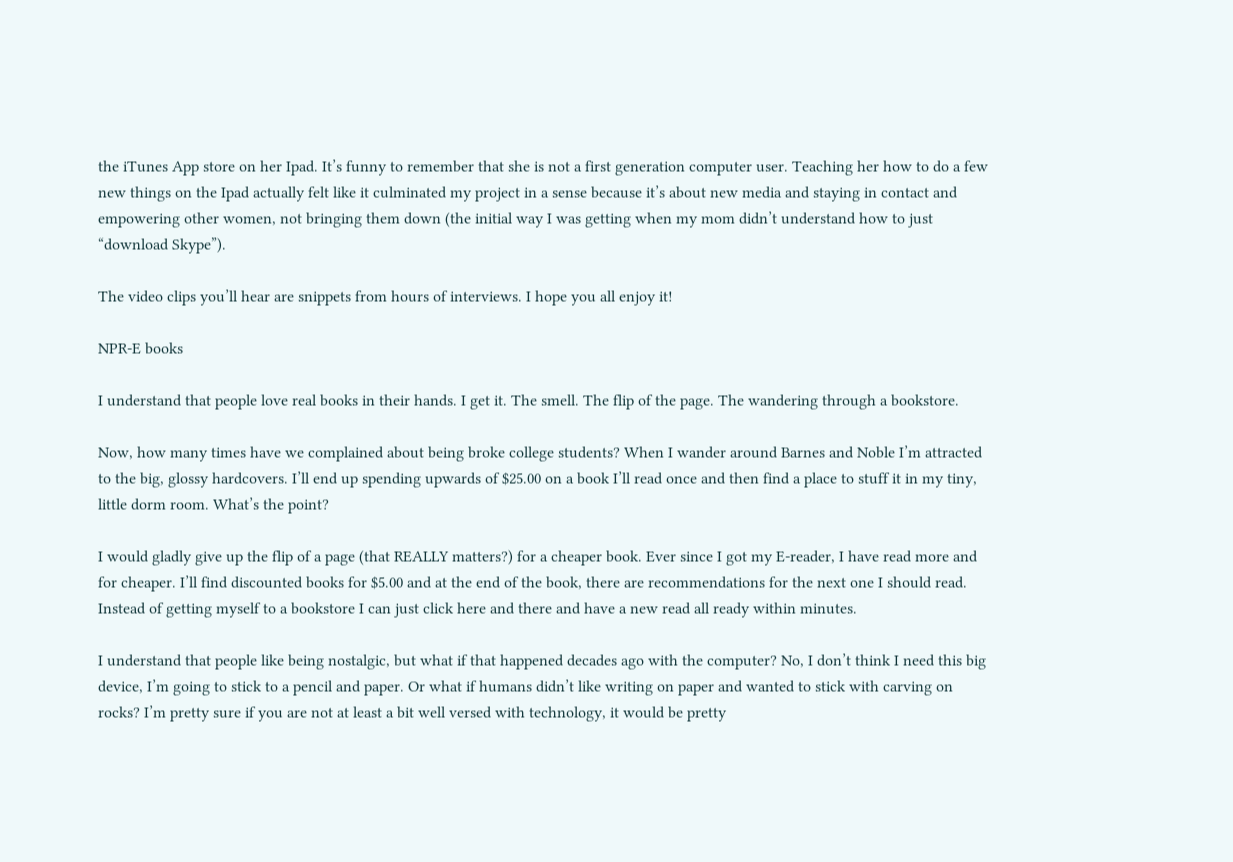the iTunes App store on her Ipad. It’s funny to remember that she is not a first generation computer user. Teaching her how to do a few new things on the Ipad actually felt like it culminated my project in a sense because it’s about new media and staying in contact and empowering other women, not bringing them down (the initial way I was getting when my mom didn’t understand how to just “download Skype”).

The video clips you’ll hear are snippets from hours of interviews. I hope you all enjoy it!

NPR-E books

I understand that people love real books in their hands. I get it. The smell. The flip of the page. The wandering through a bookstore.

Now, how many times have we complained about being broke college students? When I wander around Barnes and Noble I’m attracted to the big, glossy hardcovers. I’ll end up spending upwards of $25.00 on a book I’ll read once and then find a place to stuff it in my tiny, little dorm room. What’s the point?

I would gladly give up the flip of a page (that REALLY matters?) for a cheaper book. Ever since I got my E-reader, I have read more and for cheaper. I’ll find discounted books for $5.00 and at the end of the book, there are recommendations for the next one I should read. Instead of getting myself to a bookstore I can just click here and there and have a new read all ready within minutes.

I understand that people like being nostalgic, but what if that happened decades ago with the computer? No, I don’t think I need this big device, I’m going to stick to a pencil and paper. Or what if humans didn’t like writing on paper and wanted to stick with carving on rocks? I’m pretty sure if you are not at least a bit well versed with technology, it would be pretty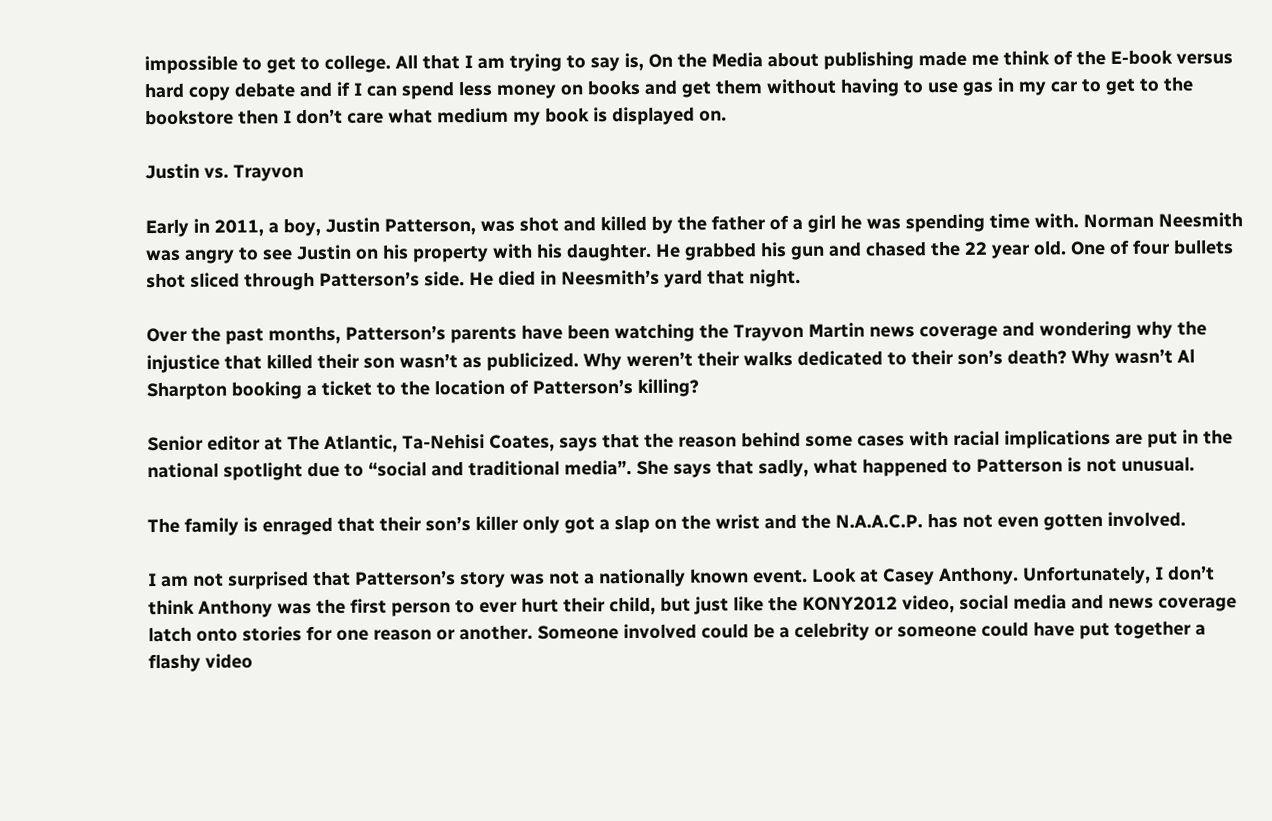impossible to get to college. All that I am trying to say is, On the Media about publishing made me think of the E-book versus hard copy debate and if I can spend less money on books and get them without having to use gas in my car to get to the bookstore then I don’t care what medium my book is displayed on.

Justin vs. Trayvon

Early in 2011, a boy, Justin Patterson, was shot and killed by the father of a girl he was spending time with. Norman Neesmith was angry to see Justin on his property with his daughter. He grabbed his gun and chased the 22 year old. One of four bullets shot sliced through Patterson’s side. He died in Neesmith’s yard that night.

Over the past months, Patterson’s parents have been watching the Trayvon Martin news coverage and wondering why the injustice that killed their son wasn’t as publicized. Why weren’t their walks dedicated to their son’s death? Why wasn’t Al Sharpton booking a ticket to the location of Patterson’s killing?

Senior editor at The Atlantic, Ta-Nehisi Coates, says that the reason behind some cases with racial implications are put in the national spotlight due to “social and traditional media”. She says that sadly, what happened to Patterson is not unusual.

The family is enraged that their son’s killer only got a slap on the wrist and the N.A.A.C.P. has not even gotten involved.

I am not surprised that Patterson’s story was not a nationally known event. Look at Casey Anthony. Unfortunately, I don’t think Anthony was the first person to ever hurt their child, but just like the KONY2012 video, social media and news coverage latch onto stories for one reason or another. Someone involved could be a celebrity or someone could have put together a flashy video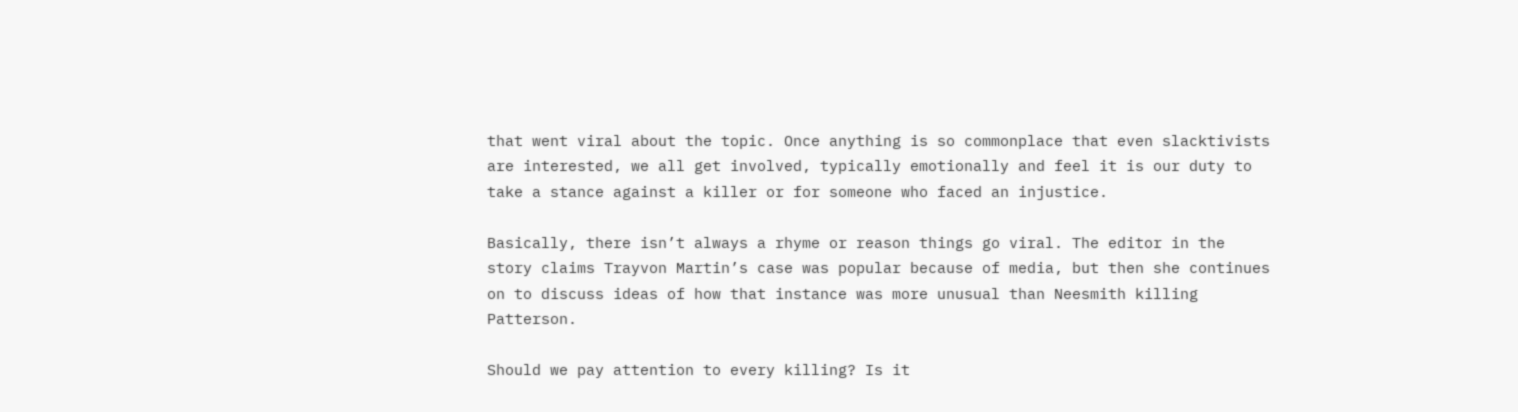that went viral about the topic. Once anything is so commonplace that even slacktivists are interested, we all get involved, typically emotionally and feel it is our duty to take a stance against a killer or for someone who faced an injustice.

Basically, there isn’t always a rhyme or reason things go viral. The editor in the story claims Trayvon Martin’s case was popular because of media, but then she continues on to discuss ideas of how that instance was more unusual than Neesmith killing Patterson.

Should we pay attention to every killing? Is it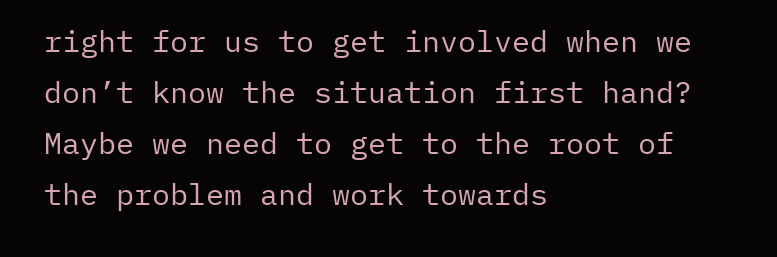right for us to get involved when we don’t know the situation first hand? Maybe we need to get to the root of the problem and work towards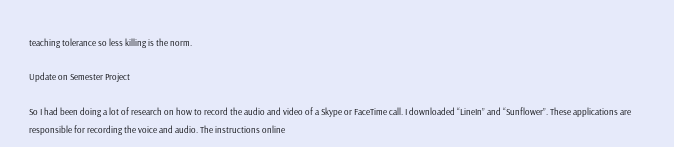teaching tolerance so less killing is the norm.

Update on Semester Project

So I had been doing a lot of research on how to record the audio and video of a Skype or FaceTime call. I downloaded “LineIn” and “Sunflower”. These applications are responsible for recording the voice and audio. The instructions online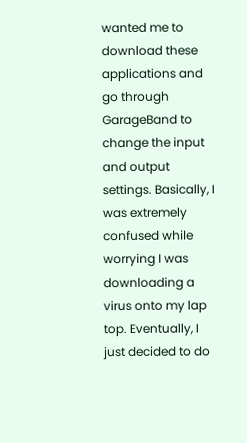wanted me to download these applications and go through GarageBand to change the input and output settings. Basically, I was extremely confused while worrying I was downloading a virus onto my lap top. Eventually, I just decided to do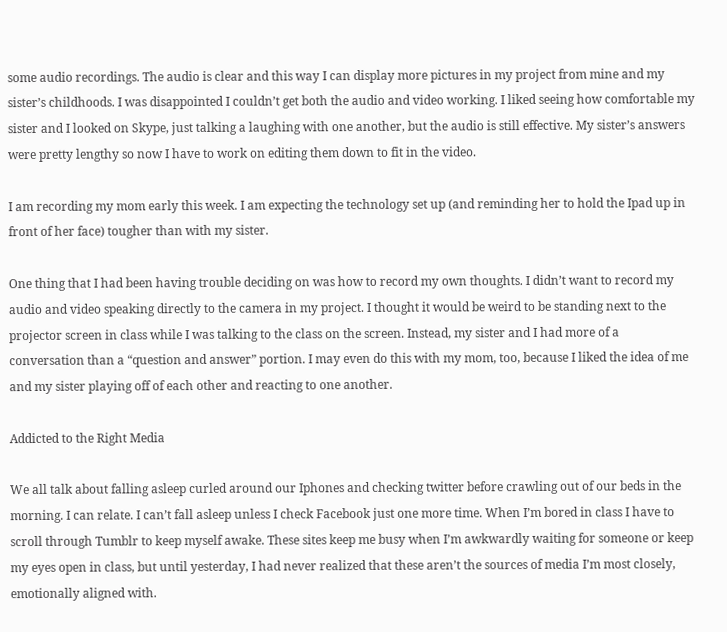some audio recordings. The audio is clear and this way I can display more pictures in my project from mine and my sister’s childhoods. I was disappointed I couldn’t get both the audio and video working. I liked seeing how comfortable my sister and I looked on Skype, just talking a laughing with one another, but the audio is still effective. My sister’s answers were pretty lengthy so now I have to work on editing them down to fit in the video.

I am recording my mom early this week. I am expecting the technology set up (and reminding her to hold the Ipad up in front of her face) tougher than with my sister.

One thing that I had been having trouble deciding on was how to record my own thoughts. I didn’t want to record my audio and video speaking directly to the camera in my project. I thought it would be weird to be standing next to the projector screen in class while I was talking to the class on the screen. Instead, my sister and I had more of a conversation than a “question and answer” portion. I may even do this with my mom, too, because I liked the idea of me and my sister playing off of each other and reacting to one another.

Addicted to the Right Media

We all talk about falling asleep curled around our Iphones and checking twitter before crawling out of our beds in the morning. I can relate. I can’t fall asleep unless I check Facebook just one more time. When I’m bored in class I have to scroll through Tumblr to keep myself awake. These sites keep me busy when I’m awkwardly waiting for someone or keep my eyes open in class, but until yesterday, I had never realized that these aren’t the sources of media I’m most closely, emotionally aligned with.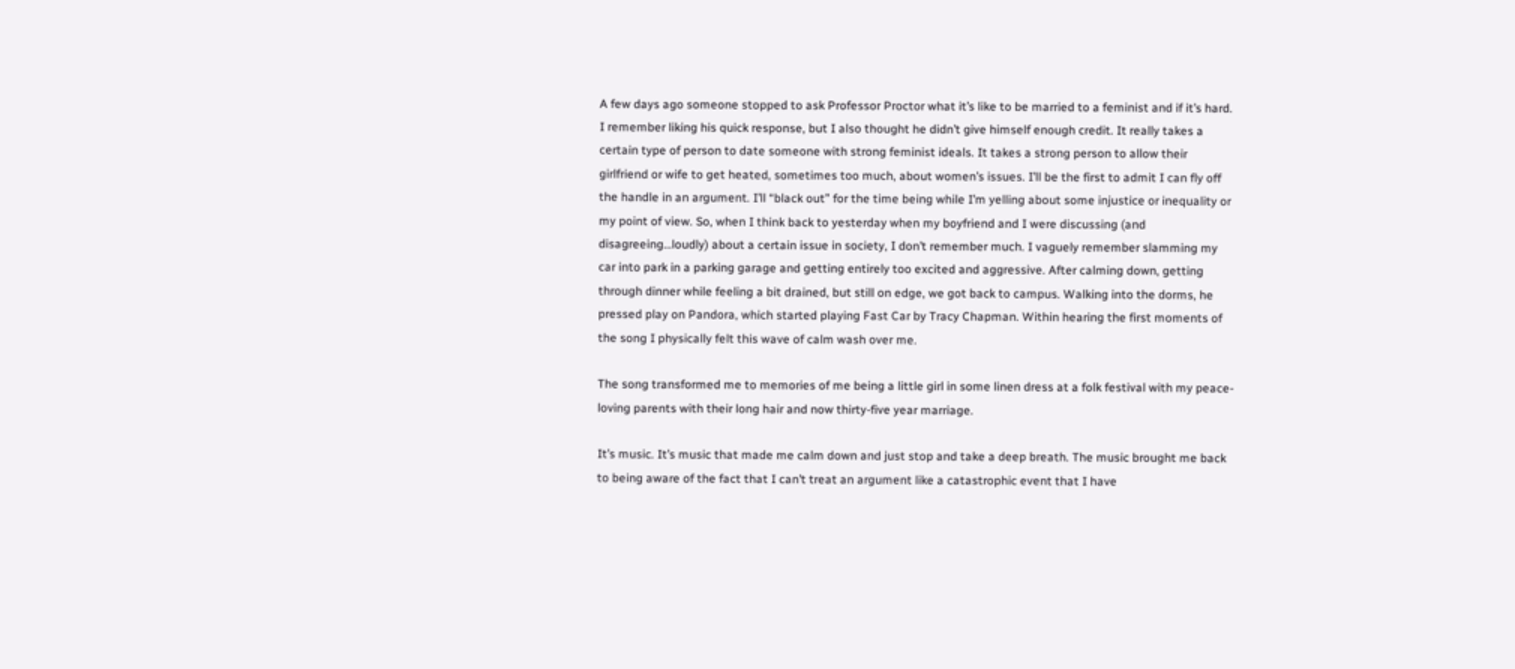A few days ago someone stopped to ask Professor Proctor what it’s like to be married to a feminist and if it’s hard. I remember liking his quick response, but I also thought he didn’t give himself enough credit. It really takes a certain type of person to date someone with strong feminist ideals. It takes a strong person to allow their girlfriend or wife to get heated, sometimes too much, about women’s issues. I’ll be the first to admit I can fly off the handle in an argument. I’ll “black out” for the time being while I’m yelling about some injustice or inequality or my point of view. So, when I think back to yesterday when my boyfriend and I were discussing (and disagreeing…loudly) about a certain issue in society, I don’t remember much. I vaguely remember slamming my car into park in a parking garage and getting entirely too excited and aggressive. After calming down, getting through dinner while feeling a bit drained, but still on edge, we got back to campus. Walking into the dorms, he pressed play on Pandora, which started playing Fast Car by Tracy Chapman. Within hearing the first moments of the song I physically felt this wave of calm wash over me.

The song transformed me to memories of me being a little girl in some linen dress at a folk festival with my peace-loving parents with their long hair and now thirty-five year marriage.

It’s music. It’s music that made me calm down and just stop and take a deep breath. The music brought me back to being aware of the fact that I can’t treat an argument like a catastrophic event that I have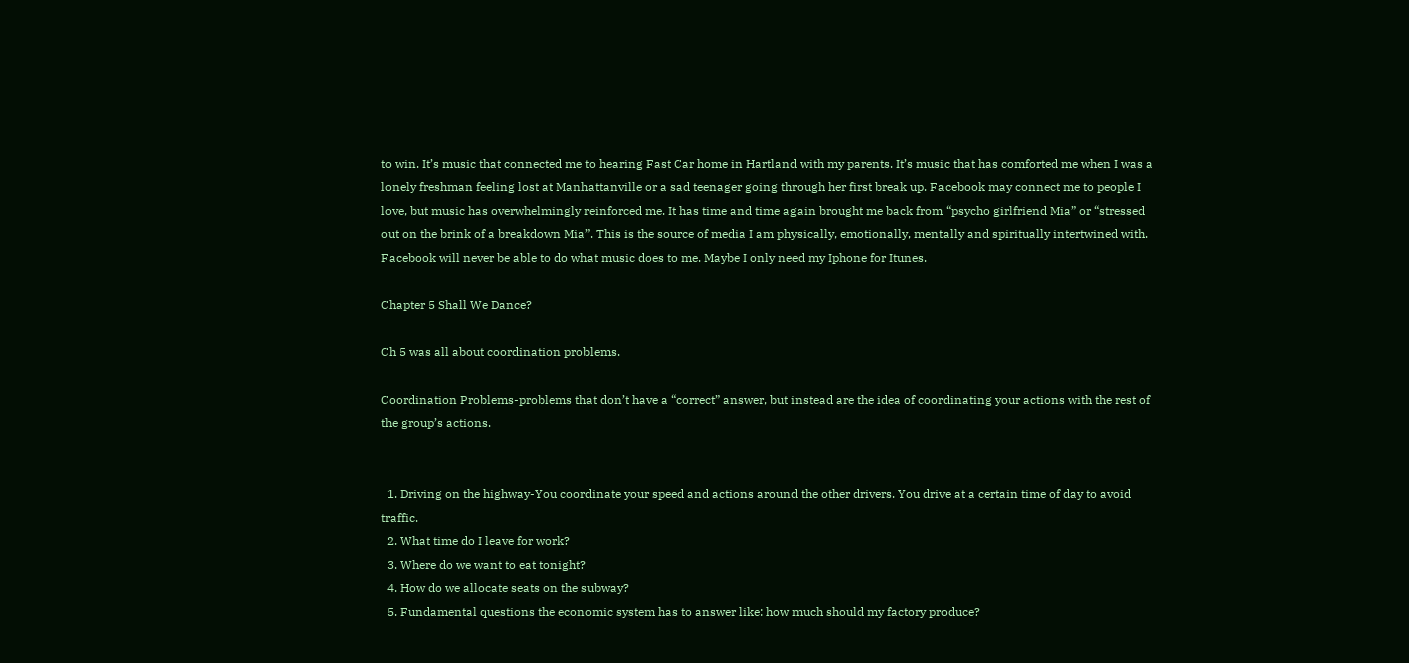to win. It’s music that connected me to hearing Fast Car home in Hartland with my parents. It’s music that has comforted me when I was a lonely freshman feeling lost at Manhattanville or a sad teenager going through her first break up. Facebook may connect me to people I love, but music has overwhelmingly reinforced me. It has time and time again brought me back from “psycho girlfriend Mia” or “stressed out on the brink of a breakdown Mia”. This is the source of media I am physically, emotionally, mentally and spiritually intertwined with. Facebook will never be able to do what music does to me. Maybe I only need my Iphone for Itunes.

Chapter 5 Shall We Dance?

Ch 5 was all about coordination problems.

Coordination Problems-problems that don’t have a “correct” answer, but instead are the idea of coordinating your actions with the rest of the group’s actions.


  1. Driving on the highway-You coordinate your speed and actions around the other drivers. You drive at a certain time of day to avoid traffic.
  2. What time do I leave for work?
  3. Where do we want to eat tonight?
  4. How do we allocate seats on the subway?
  5. Fundamental questions the economic system has to answer like: how much should my factory produce?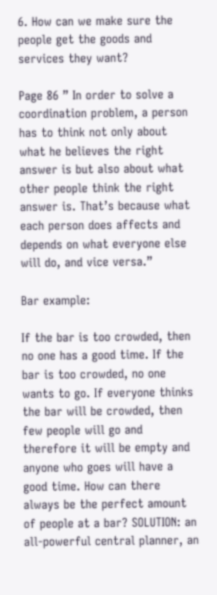6. How can we make sure the people get the goods and services they want?

Page 86 ” In order to solve a coordination problem, a person has to think not only about what he believes the right answer is but also about what other people think the right answer is. That’s because what each person does affects and depends on what everyone else will do, and vice versa.”

Bar example:

If the bar is too crowded, then no one has a good time. If the bar is too crowded, no one wants to go. If everyone thinks the bar will be crowded, then few people will go and therefore it will be empty and anyone who goes will have a good time. How can there always be the perfect amount of people at a bar? SOLUTION: an all-powerful central planner, an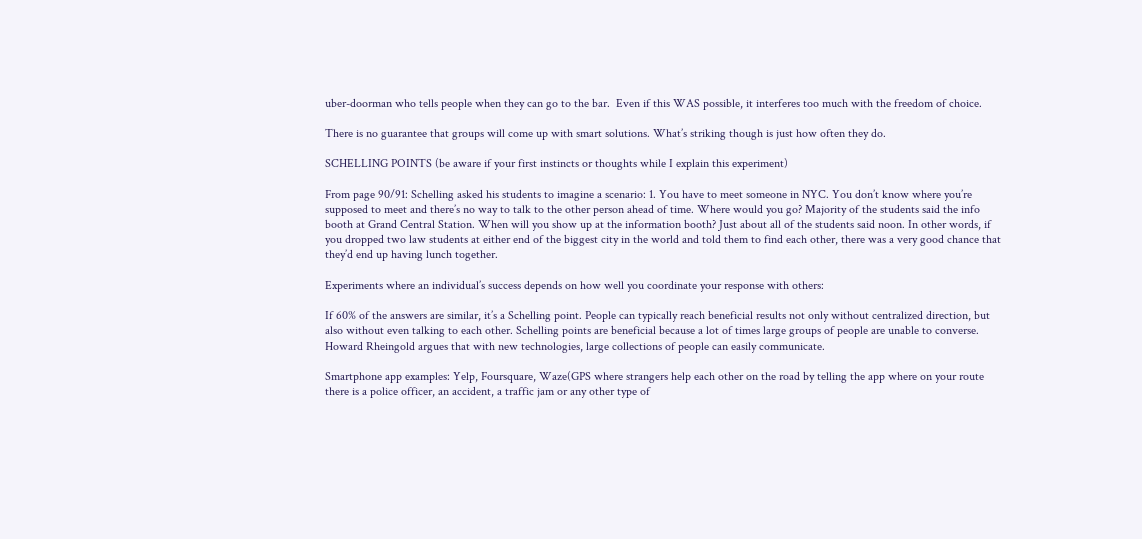uber-doorman who tells people when they can go to the bar.  Even if this WAS possible, it interferes too much with the freedom of choice.

There is no guarantee that groups will come up with smart solutions. What’s striking though is just how often they do.

SCHELLING POINTS (be aware if your first instincts or thoughts while I explain this experiment)

From page 90/91: Schelling asked his students to imagine a scenario: 1. You have to meet someone in NYC. You don’t know where you’re supposed to meet and there’s no way to talk to the other person ahead of time. Where would you go? Majority of the students said the info booth at Grand Central Station. When will you show up at the information booth? Just about all of the students said noon. In other words, if you dropped two law students at either end of the biggest city in the world and told them to find each other, there was a very good chance that they’d end up having lunch together.

Experiments where an individual’s success depends on how well you coordinate your response with others:

If 60% of the answers are similar, it’s a Schelling point. People can typically reach beneficial results not only without centralized direction, but also without even talking to each other. Schelling points are beneficial because a lot of times large groups of people are unable to converse. Howard Rheingold argues that with new technologies, large collections of people can easily communicate.

Smartphone app examples: Yelp, Foursquare, Waze(GPS where strangers help each other on the road by telling the app where on your route there is a police officer, an accident, a traffic jam or any other type of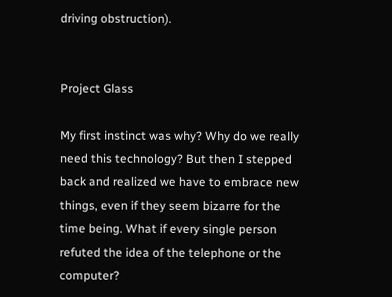driving obstruction).


Project Glass

My first instinct was why? Why do we really need this technology? But then I stepped back and realized we have to embrace new things, even if they seem bizarre for the time being. What if every single person refuted the idea of the telephone or the computer?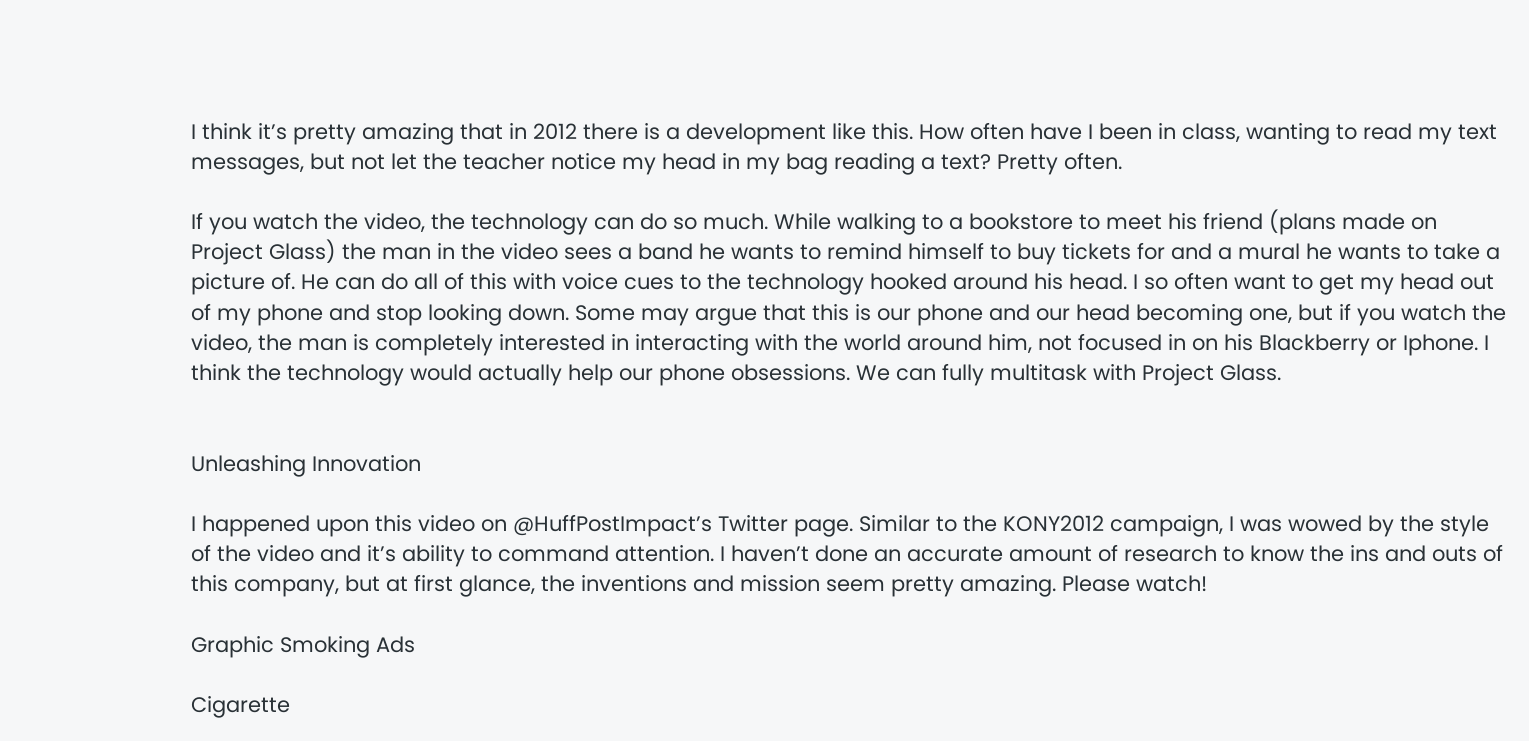I think it’s pretty amazing that in 2012 there is a development like this. How often have I been in class, wanting to read my text messages, but not let the teacher notice my head in my bag reading a text? Pretty often.

If you watch the video, the technology can do so much. While walking to a bookstore to meet his friend (plans made on Project Glass) the man in the video sees a band he wants to remind himself to buy tickets for and a mural he wants to take a picture of. He can do all of this with voice cues to the technology hooked around his head. I so often want to get my head out of my phone and stop looking down. Some may argue that this is our phone and our head becoming one, but if you watch the video, the man is completely interested in interacting with the world around him, not focused in on his Blackberry or Iphone. I think the technology would actually help our phone obsessions. We can fully multitask with Project Glass.


Unleashing Innovation

I happened upon this video on @HuffPostImpact’s Twitter page. Similar to the KONY2012 campaign, I was wowed by the style of the video and it’s ability to command attention. I haven’t done an accurate amount of research to know the ins and outs of this company, but at first glance, the inventions and mission seem pretty amazing. Please watch!

Graphic Smoking Ads

Cigarette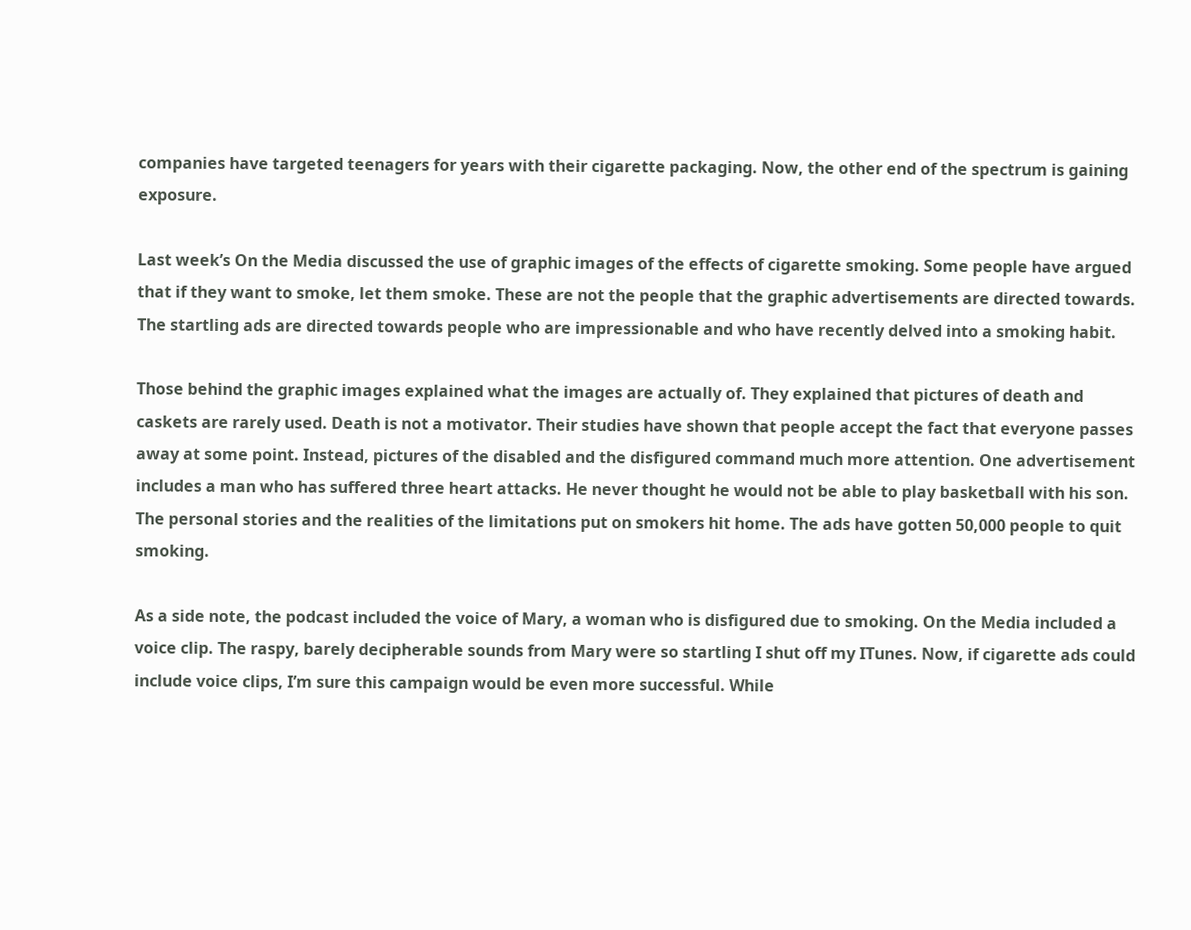companies have targeted teenagers for years with their cigarette packaging. Now, the other end of the spectrum is gaining exposure.

Last week’s On the Media discussed the use of graphic images of the effects of cigarette smoking. Some people have argued that if they want to smoke, let them smoke. These are not the people that the graphic advertisements are directed towards. The startling ads are directed towards people who are impressionable and who have recently delved into a smoking habit.

Those behind the graphic images explained what the images are actually of. They explained that pictures of death and caskets are rarely used. Death is not a motivator. Their studies have shown that people accept the fact that everyone passes away at some point. Instead, pictures of the disabled and the disfigured command much more attention. One advertisement includes a man who has suffered three heart attacks. He never thought he would not be able to play basketball with his son. The personal stories and the realities of the limitations put on smokers hit home. The ads have gotten 50,000 people to quit smoking.

As a side note, the podcast included the voice of Mary, a woman who is disfigured due to smoking. On the Media included a voice clip. The raspy, barely decipherable sounds from Mary were so startling I shut off my ITunes. Now, if cigarette ads could include voice clips, I’m sure this campaign would be even more successful. While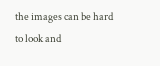the images can be hard to look and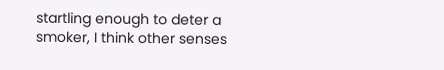startling enough to deter a smoker, I think other senses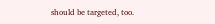should be targeted, too.